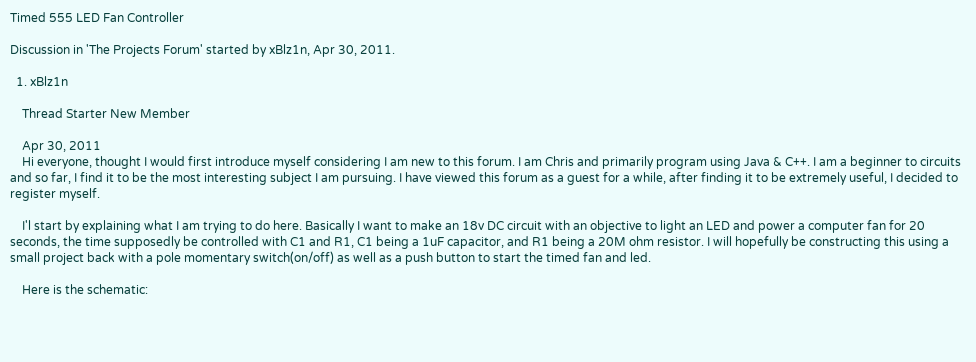Timed 555 LED Fan Controller

Discussion in 'The Projects Forum' started by xBlz1n, Apr 30, 2011.

  1. xBlz1n

    Thread Starter New Member

    Apr 30, 2011
    Hi everyone, thought I would first introduce myself considering I am new to this forum. I am Chris and primarily program using Java & C++. I am a beginner to circuits and so far, I find it to be the most interesting subject I am pursuing. I have viewed this forum as a guest for a while, after finding it to be extremely useful, I decided to register myself.

    I'l start by explaining what I am trying to do here. Basically I want to make an 18v DC circuit with an objective to light an LED and power a computer fan for 20 seconds, the time supposedly be controlled with C1 and R1, C1 being a 1uF capacitor, and R1 being a 20M ohm resistor. I will hopefully be constructing this using a small project back with a pole momentary switch(on/off) as well as a push button to start the timed fan and led.

    Here is the schematic: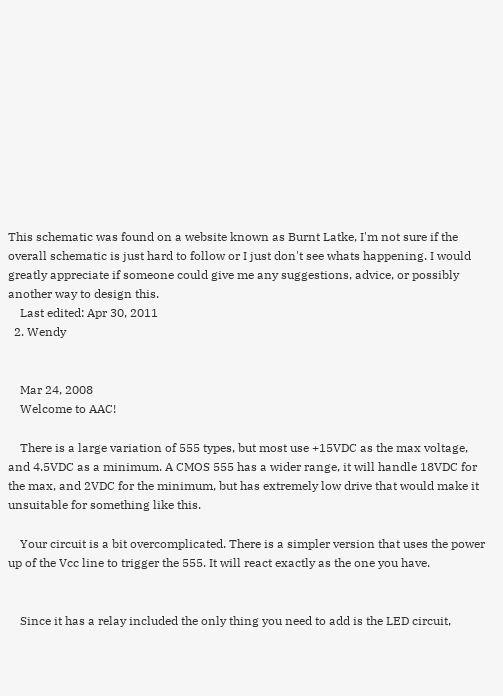This schematic was found on a website known as Burnt Latke, I'm not sure if the overall schematic is just hard to follow or I just don't see whats happening. I would greatly appreciate if someone could give me any suggestions, advice, or possibly another way to design this.
    Last edited: Apr 30, 2011
  2. Wendy


    Mar 24, 2008
    Welcome to AAC!

    There is a large variation of 555 types, but most use +15VDC as the max voltage, and 4.5VDC as a minimum. A CMOS 555 has a wider range, it will handle 18VDC for the max, and 2VDC for the minimum, but has extremely low drive that would make it unsuitable for something like this.

    Your circuit is a bit overcomplicated. There is a simpler version that uses the power up of the Vcc line to trigger the 555. It will react exactly as the one you have.


    Since it has a relay included the only thing you need to add is the LED circuit,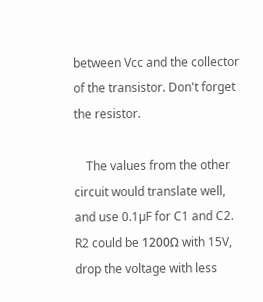between Vcc and the collector of the transistor. Don't forget the resistor.

    The values from the other circuit would translate well, and use 0.1µF for C1 and C2. R2 could be 1200Ω with 15V, drop the voltage with less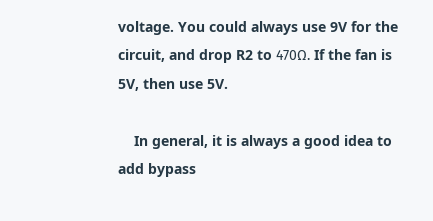voltage. You could always use 9V for the circuit, and drop R2 to 470Ω. If the fan is 5V, then use 5V.

    In general, it is always a good idea to add bypass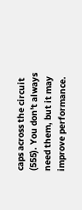caps across the circuit (555). You don't always need them, but it may improve performance.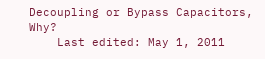Decoupling or Bypass Capacitors, Why?
    Last edited: May 1, 2011